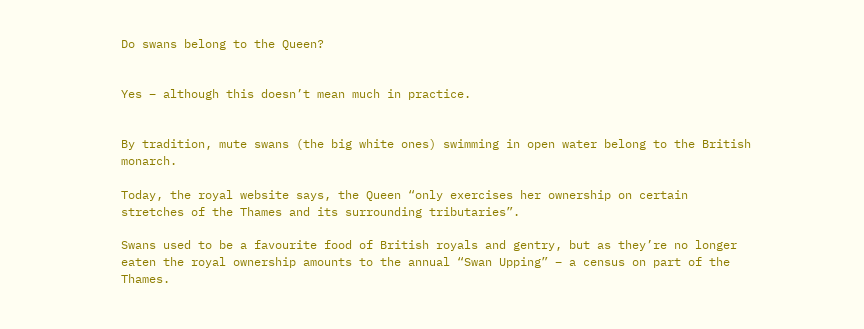Do swans belong to the Queen?


Yes – although this doesn’t mean much in practice.


By tradition, mute swans (the big white ones) swimming in open water belong to the British monarch.

Today, the royal website says, the Queen “only exercises her ownership on certain stretches of the Thames and its surrounding tributaries”.

Swans used to be a favourite food of British royals and gentry, but as they’re no longer eaten the royal ownership amounts to the annual “Swan Upping” – a census on part of the Thames.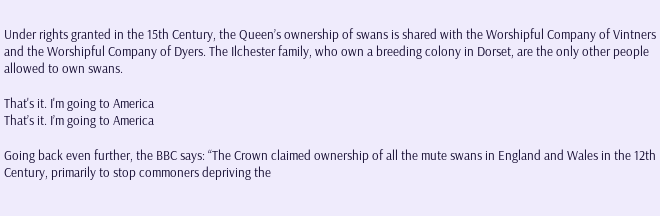Under rights granted in the 15th Century, the Queen’s ownership of swans is shared with the Worshipful Company of Vintners and the Worshipful Company of Dyers. The Ilchester family, who own a breeding colony in Dorset, are the only other people allowed to own swans.

That's it. I'm going to America
That’s it. I’m going to America

Going back even further, the BBC says: “The Crown claimed ownership of all the mute swans in England and Wales in the 12th Century, primarily to stop commoners depriving the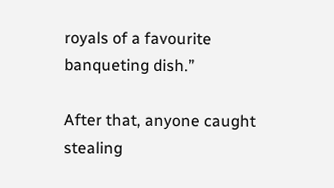royals of a favourite banqueting dish.”

After that, anyone caught stealing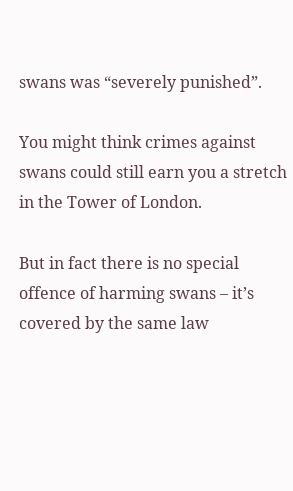swans was “severely punished”.

You might think crimes against swans could still earn you a stretch in the Tower of London.

But in fact there is no special offence of harming swans – it’s covered by the same law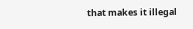that makes it illegal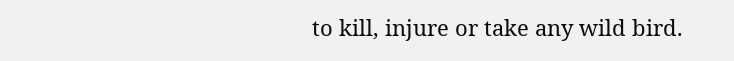to kill, injure or take any wild bird.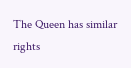The Queen has similar rights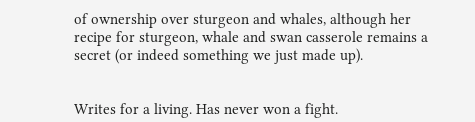of ownership over sturgeon and whales, although her recipe for sturgeon, whale and swan casserole remains a secret (or indeed something we just made up).


Writes for a living. Has never won a fight.